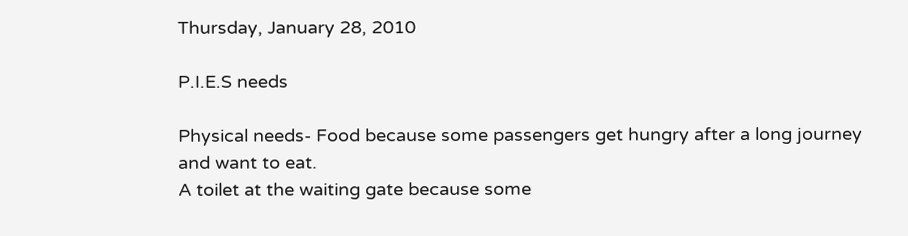Thursday, January 28, 2010

P.I.E.S needs

Physical needs- Food because some passengers get hungry after a long journey and want to eat.
A toilet at the waiting gate because some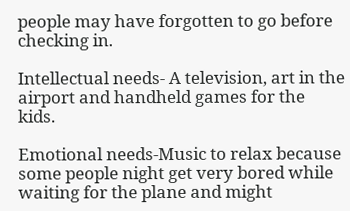people may have forgotten to go before checking in.

Intellectual needs- A television, art in the airport and handheld games for the kids.

Emotional needs-Music to relax because some people night get very bored while waiting for the plane and might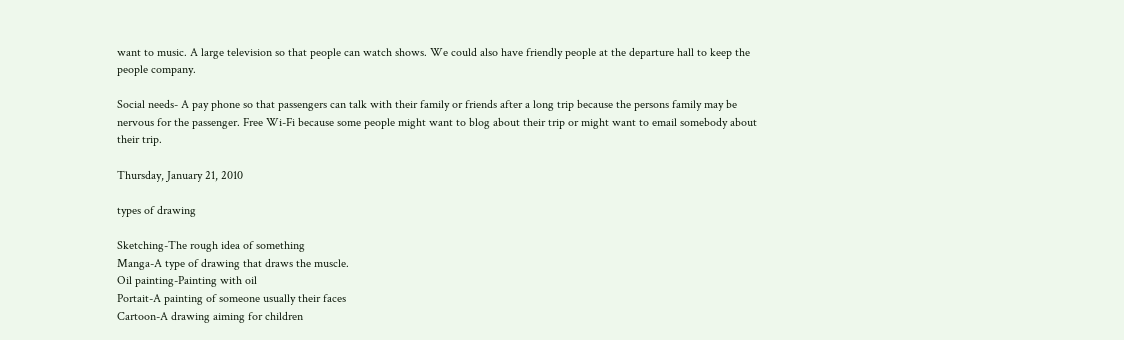want to music. A large television so that people can watch shows. We could also have friendly people at the departure hall to keep the people company.

Social needs- A pay phone so that passengers can talk with their family or friends after a long trip because the persons family may be nervous for the passenger. Free Wi-Fi because some people might want to blog about their trip or might want to email somebody about their trip.

Thursday, January 21, 2010

types of drawing

Sketching-The rough idea of something
Manga-A type of drawing that draws the muscle.
Oil painting-Painting with oil
Portait-A painting of someone usually their faces
Cartoon-A drawing aiming for children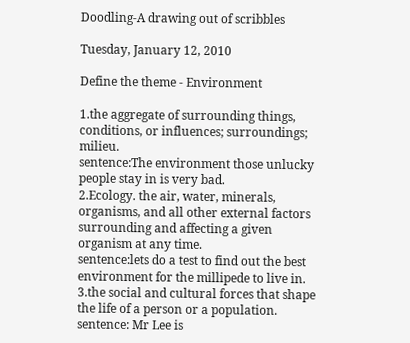Doodling-A drawing out of scribbles

Tuesday, January 12, 2010

Define the theme - Environment

1.the aggregate of surrounding things, conditions, or influences; surroundings; milieu.
sentence:The environment those unlucky people stay in is very bad.
2.Ecology. the air, water, minerals, organisms, and all other external factors surrounding and affecting a given organism at any time.
sentence:lets do a test to find out the best environment for the millipede to live in.
3.the social and cultural forces that shape the life of a person or a population.
sentence: Mr Lee is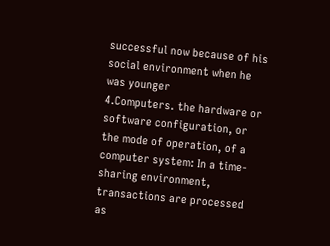successful now because of his social environment when he was younger
4.Computers. the hardware or software configuration, or the mode of operation, of a computer system: In a time-sharing environment, transactions are processed as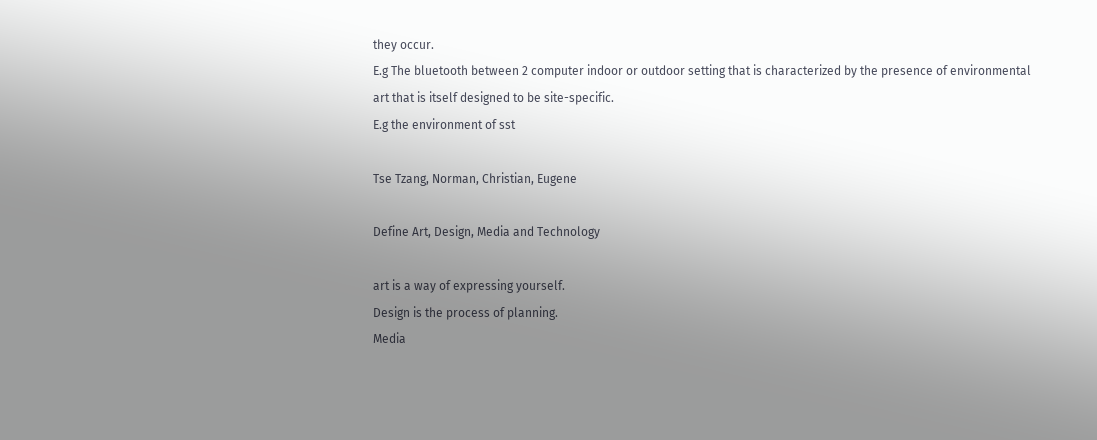they occur.
E.g The bluetooth between 2 computer indoor or outdoor setting that is characterized by the presence of environmental art that is itself designed to be site-specific.
E.g the environment of sst

Tse Tzang, Norman, Christian, Eugene

Define Art, Design, Media and Technology

art is a way of expressing yourself.
Design is the process of planning.
Media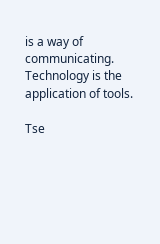is a way of communicating.
Technology is the application of tools.

Tse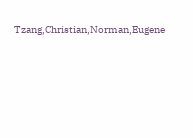Tzang,Christian,Norman,Eugene